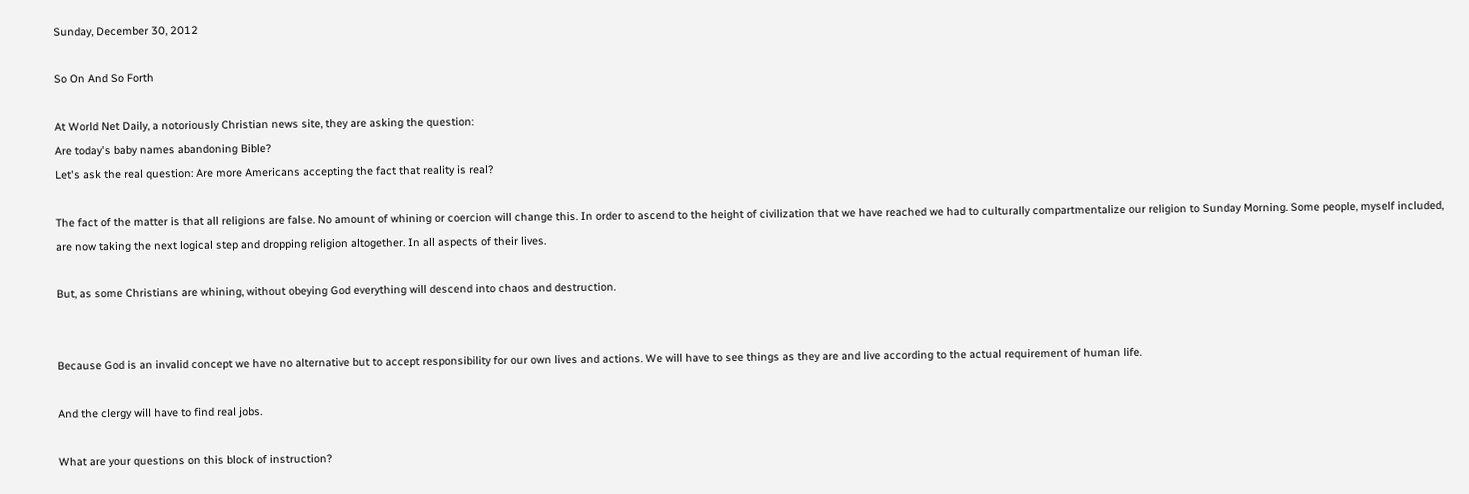Sunday, December 30, 2012

So On And So Forth

At World Net Daily, a notoriously Christian news site, they are asking the question:
Are today's baby names abandoning Bible?
Let's ask the real question: Are more Americans accepting the fact that reality is real?

The fact of the matter is that all religions are false. No amount of whining or coercion will change this. In order to ascend to the height of civilization that we have reached we had to culturally compartmentalize our religion to Sunday Morning. Some people, myself included, are now taking the next logical step and dropping religion altogether. In all aspects of their lives.

But, as some Christians are whining, without obeying God everything will descend into chaos and destruction.


Because God is an invalid concept we have no alternative but to accept responsibility for our own lives and actions. We will have to see things as they are and live according to the actual requirement of human life.

And the clergy will have to find real jobs.

What are your questions on this block of instruction?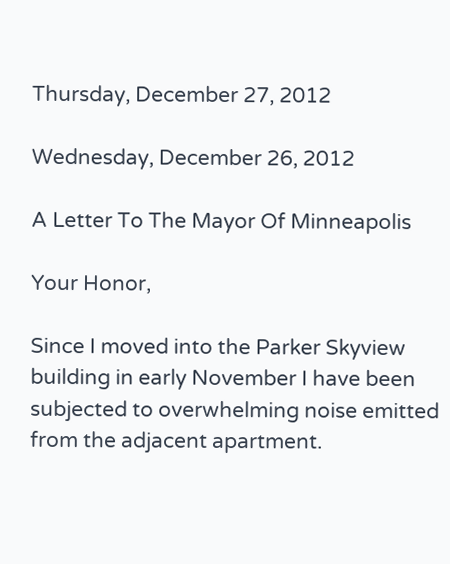Thursday, December 27, 2012

Wednesday, December 26, 2012

A Letter To The Mayor Of Minneapolis

Your Honor,

Since I moved into the Parker Skyview building in early November I have been subjected to overwhelming noise emitted from the adjacent apartment.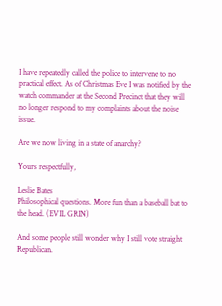I have repeatedly called the police to intervene to no practical effect. As of Christmas Eve I was notified by the watch commander at the Second Precinct that they will no longer respond to my complaints about the noise issue.

Are we now living in a state of anarchy?

Yours respectfully,

Leslie Bates
Philosophical questions. More fun than a baseball bat to the head. (EVIL GRIN)

And some people still wonder why I still vote straight Republican.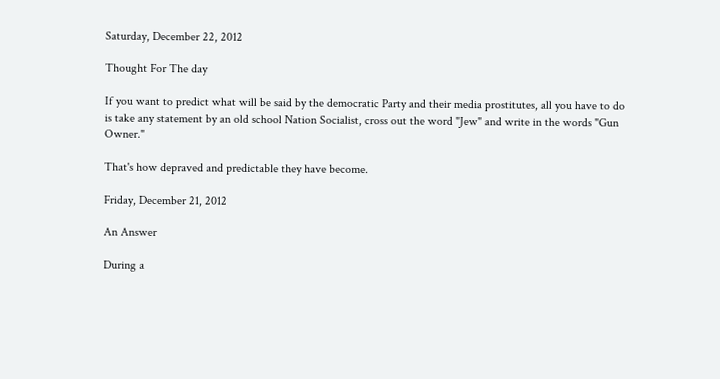Saturday, December 22, 2012

Thought For The day

If you want to predict what will be said by the democratic Party and their media prostitutes, all you have to do is take any statement by an old school Nation Socialist, cross out the word "Jew" and write in the words "Gun Owner."

That's how depraved and predictable they have become.

Friday, December 21, 2012

An Answer

During a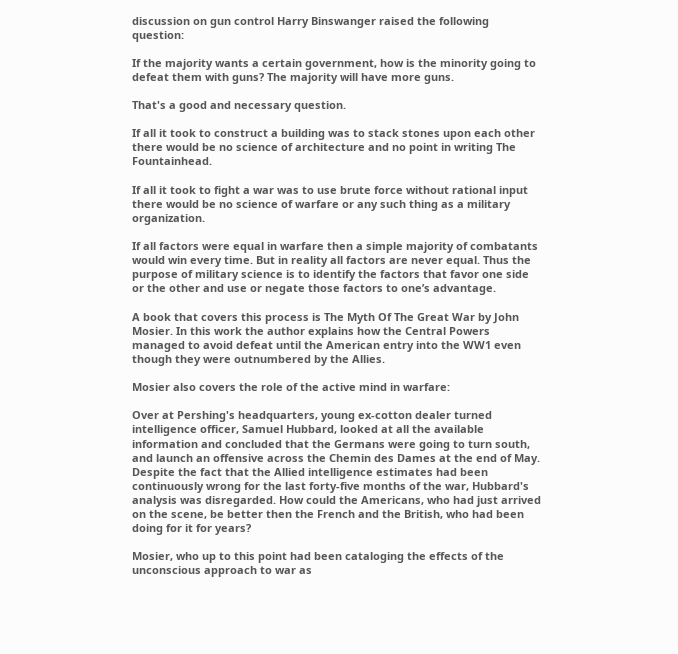discussion on gun control Harry Binswanger raised the following question:

If the majority wants a certain government, how is the minority going to defeat them with guns? The majority will have more guns.

That's a good and necessary question.

If all it took to construct a building was to stack stones upon each other there would be no science of architecture and no point in writing The Fountainhead.

If all it took to fight a war was to use brute force without rational input there would be no science of warfare or any such thing as a military organization.

If all factors were equal in warfare then a simple majority of combatants would win every time. But in reality all factors are never equal. Thus the purpose of military science is to identify the factors that favor one side or the other and use or negate those factors to one’s advantage.

A book that covers this process is The Myth Of The Great War by John Mosier. In this work the author explains how the Central Powers managed to avoid defeat until the American entry into the WW1 even though they were outnumbered by the Allies.

Mosier also covers the role of the active mind in warfare:

Over at Pershing's headquarters, young ex-cotton dealer turned intelligence officer, Samuel Hubbard, looked at all the available information and concluded that the Germans were going to turn south, and launch an offensive across the Chemin des Dames at the end of May. Despite the fact that the Allied intelligence estimates had been continuously wrong for the last forty-five months of the war, Hubbard's analysis was disregarded. How could the Americans, who had just arrived on the scene, be better then the French and the British, who had been doing for it for years?

Mosier, who up to this point had been cataloging the effects of the unconscious approach to war as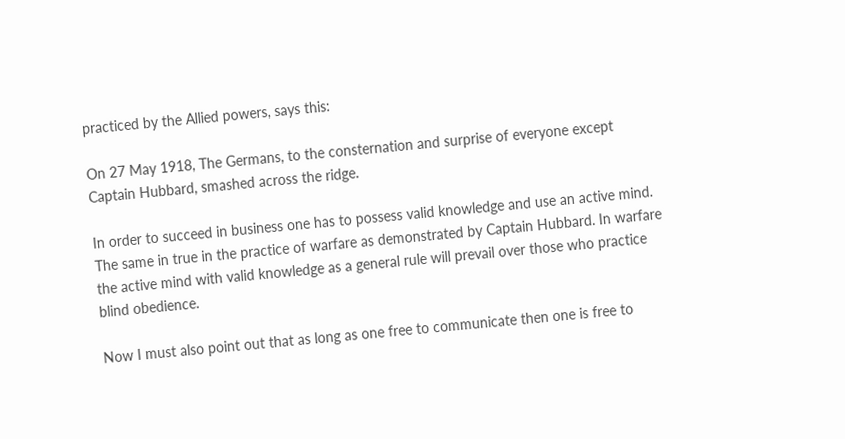practiced by the Allied powers, says this:

On 27 May 1918, The Germans, to the consternation and surprise of everyone except Captain Hubbard, smashed across the ridge.

In order to succeed in business one has to possess valid knowledge and use an active mind. The same in true in the practice of warfare as demonstrated by Captain Hubbard. In warfare the active mind with valid knowledge as a general rule will prevail over those who practice blind obedience.

Now I must also point out that as long as one free to communicate then one is free to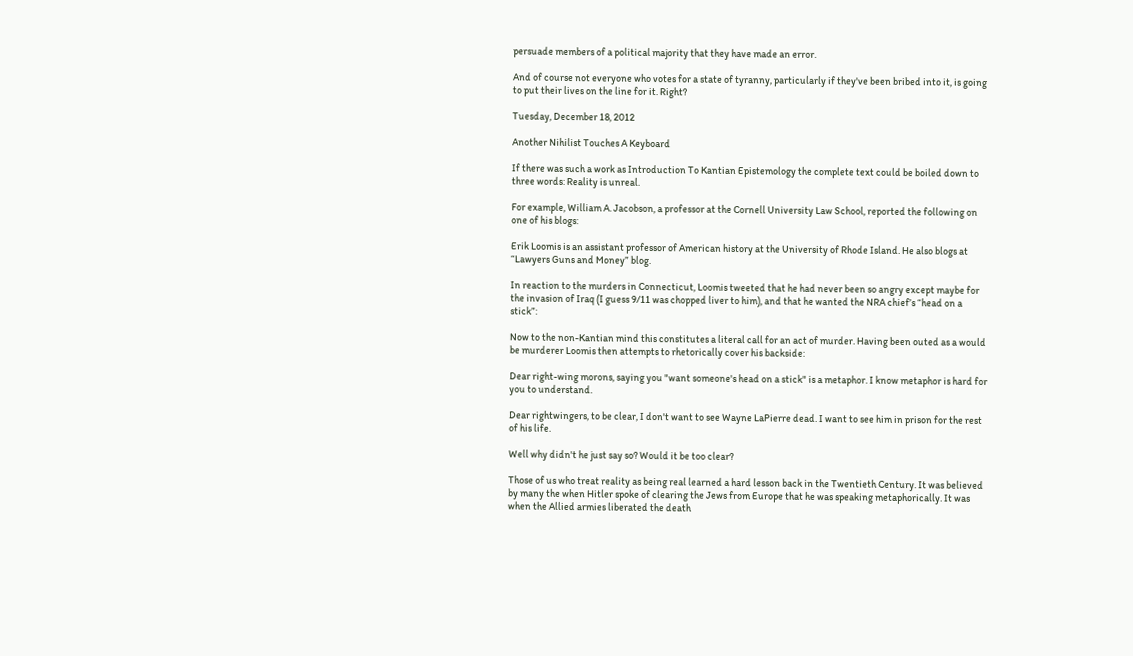persuade members of a political majority that they have made an error.

And of course not everyone who votes for a state of tyranny, particularly if they've been bribed into it, is going to put their lives on the line for it. Right?

Tuesday, December 18, 2012

Another Nihilist Touches A Keyboard

If there was such a work as Introduction To Kantian Epistemology the complete text could be boiled down to three words: Reality is unreal.

For example, William A. Jacobson, a professor at the Cornell University Law School, reported the following on one of his blogs:

Erik Loomis is an assistant professor of American history at the University of Rhode Island. He also blogs at “Lawyers Guns and Money” blog.

In reaction to the murders in Connecticut, Loomis tweeted that he had never been so angry except maybe for the invasion of Iraq (I guess 9/11 was chopped liver to him), and that he wanted the NRA chief’s “head on a stick”:

Now to the non-Kantian mind this constitutes a literal call for an act of murder. Having been outed as a would be murderer Loomis then attempts to rhetorically cover his backside:

Dear right-wing morons, saying you "want someone's head on a stick" is a metaphor. I know metaphor is hard for you to understand.

Dear rightwingers, to be clear, I don't want to see Wayne LaPierre dead. I want to see him in prison for the rest of his life.

Well why didn't he just say so? Would it be too clear?

Those of us who treat reality as being real learned a hard lesson back in the Twentieth Century. It was believed by many the when Hitler spoke of clearing the Jews from Europe that he was speaking metaphorically. It was when the Allied armies liberated the death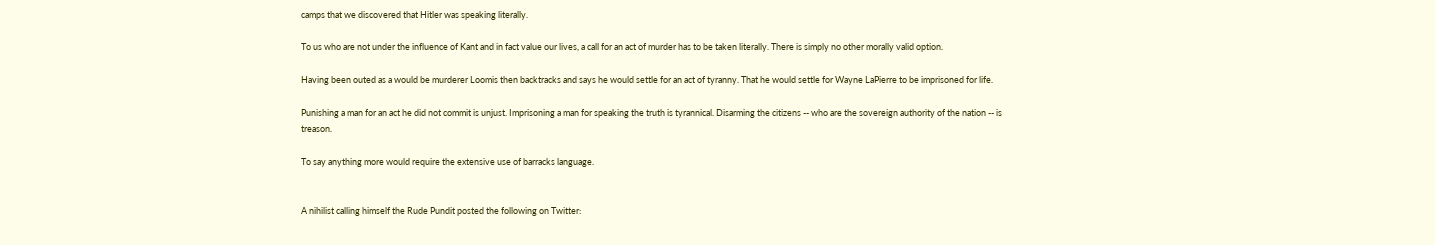camps that we discovered that Hitler was speaking literally.

To us who are not under the influence of Kant and in fact value our lives, a call for an act of murder has to be taken literally. There is simply no other morally valid option.

Having been outed as a would be murderer Loomis then backtracks and says he would settle for an act of tyranny. That he would settle for Wayne LaPierre to be imprisoned for life.

Punishing a man for an act he did not commit is unjust. Imprisoning a man for speaking the truth is tyrannical. Disarming the citizens -- who are the sovereign authority of the nation -- is treason.

To say anything more would require the extensive use of barracks language.


A nihilist calling himself the Rude Pundit posted the following on Twitter: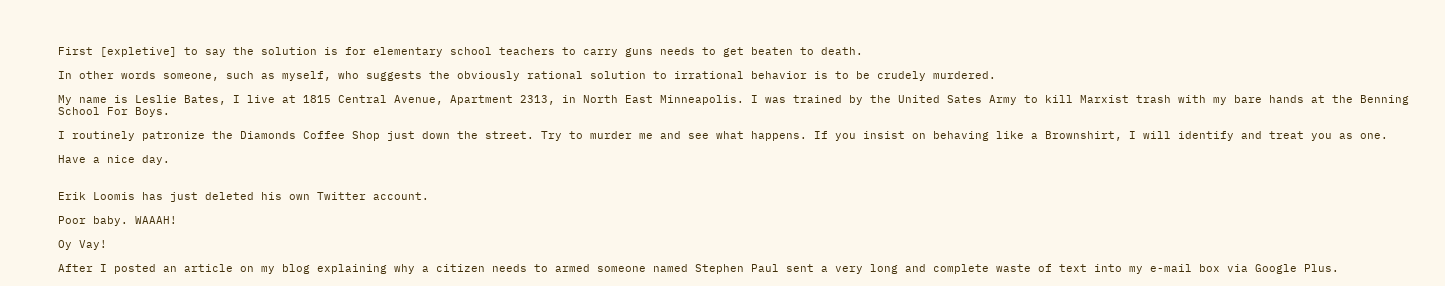First [expletive] to say the solution is for elementary school teachers to carry guns needs to get beaten to death.

In other words someone, such as myself, who suggests the obviously rational solution to irrational behavior is to be crudely murdered.

My name is Leslie Bates, I live at 1815 Central Avenue, Apartment 2313, in North East Minneapolis. I was trained by the United Sates Army to kill Marxist trash with my bare hands at the Benning School For Boys.

I routinely patronize the Diamonds Coffee Shop just down the street. Try to murder me and see what happens. If you insist on behaving like a Brownshirt, I will identify and treat you as one.

Have a nice day.


Erik Loomis has just deleted his own Twitter account.

Poor baby. WAAAH!

Oy Vay!

After I posted an article on my blog explaining why a citizen needs to armed someone named Stephen Paul sent a very long and complete waste of text into my e-mail box via Google Plus.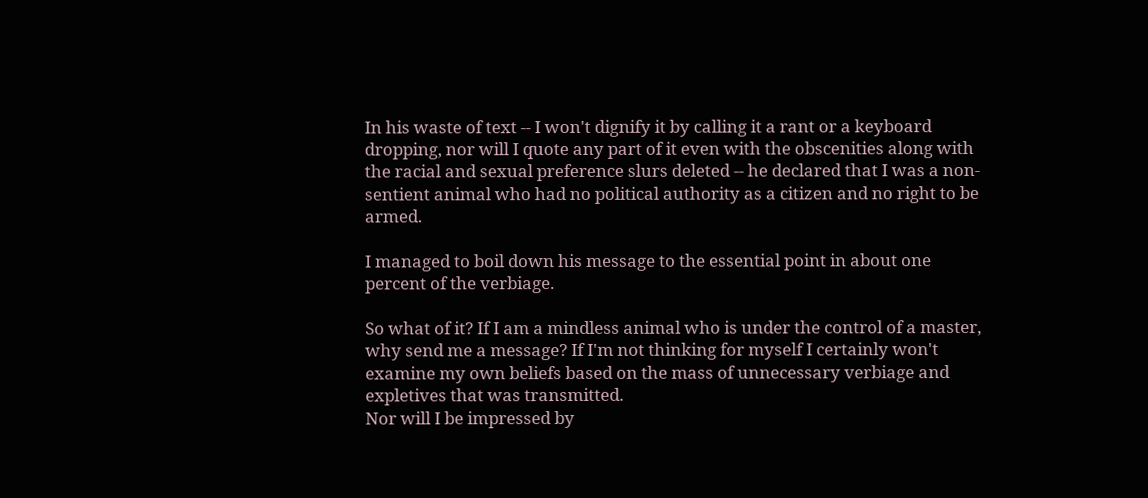In his waste of text -- I won't dignify it by calling it a rant or a keyboard dropping, nor will I quote any part of it even with the obscenities along with the racial and sexual preference slurs deleted -- he declared that I was a non-sentient animal who had no political authority as a citizen and no right to be armed.

I managed to boil down his message to the essential point in about one percent of the verbiage.

So what of it? If I am a mindless animal who is under the control of a master, why send me a message? If I'm not thinking for myself I certainly won't examine my own beliefs based on the mass of unnecessary verbiage and expletives that was transmitted.
Nor will I be impressed by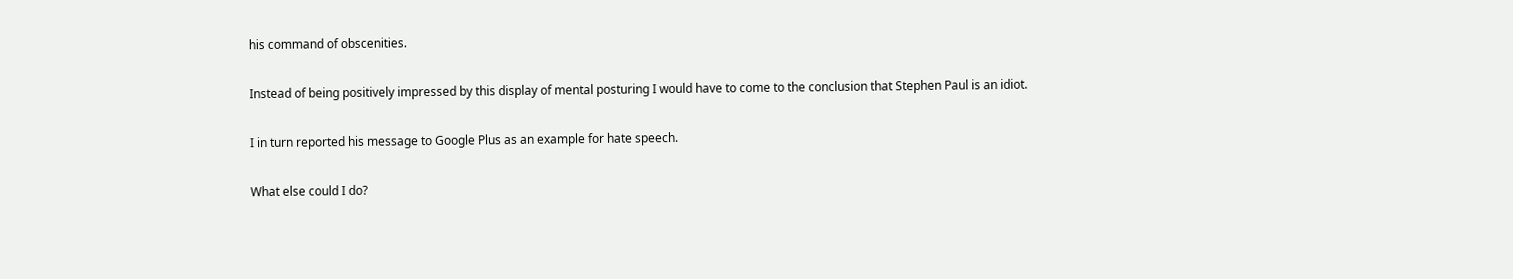his command of obscenities.

Instead of being positively impressed by this display of mental posturing I would have to come to the conclusion that Stephen Paul is an idiot.

I in turn reported his message to Google Plus as an example for hate speech.

What else could I do?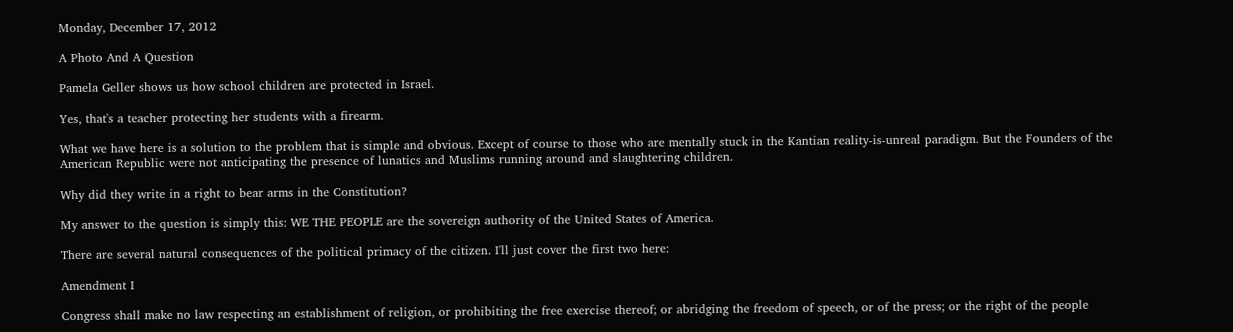Monday, December 17, 2012

A Photo And A Question

Pamela Geller shows us how school children are protected in Israel.

Yes, that's a teacher protecting her students with a firearm.

What we have here is a solution to the problem that is simple and obvious. Except of course to those who are mentally stuck in the Kantian reality-is-unreal paradigm. But the Founders of the American Republic were not anticipating the presence of lunatics and Muslims running around and slaughtering children.

Why did they write in a right to bear arms in the Constitution?

My answer to the question is simply this: WE THE PEOPLE are the sovereign authority of the United States of America.

There are several natural consequences of the political primacy of the citizen. I'll just cover the first two here:

Amendment I

Congress shall make no law respecting an establishment of religion, or prohibiting the free exercise thereof; or abridging the freedom of speech, or of the press; or the right of the people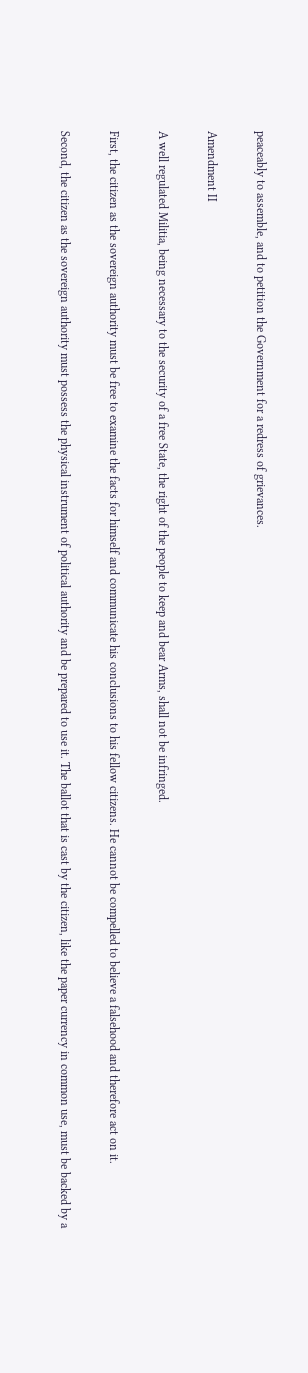peaceably to assemble, and to petition the Government for a redress of grievances.

Amendment II

A well regulated Militia, being necessary to the security of a free State, the right of the people to keep and bear Arms, shall not be infringed.

First, the citizen as the sovereign authority must be free to examine the facts for himself and communicate his conclusions to his fellow citizens. He cannot be compelled to believe a falsehood and therefore act on it.

Second, the citizen as the sovereign authority must possess the physical instrument of political authority and be prepared to use it. The ballot that is cast by the citizen, like the paper currency in common use, must be backed by a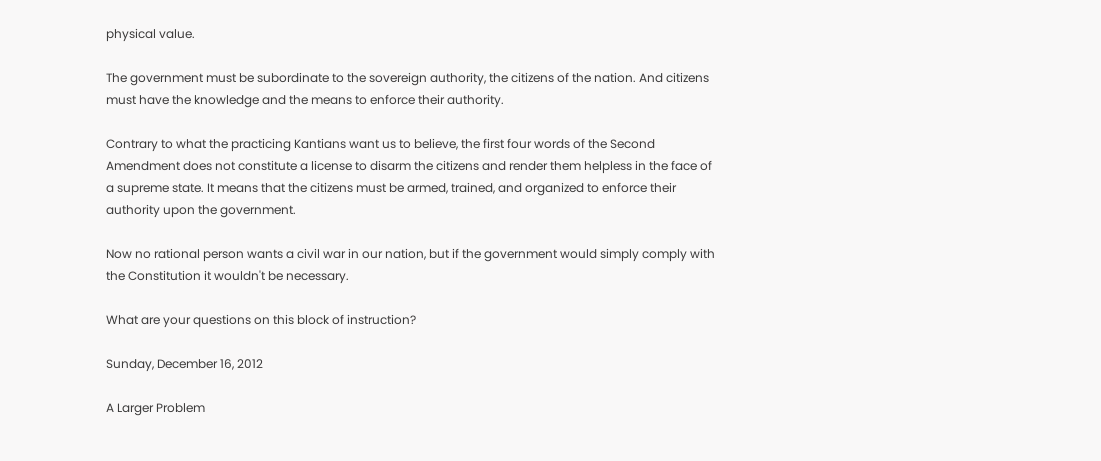physical value.

The government must be subordinate to the sovereign authority, the citizens of the nation. And citizens must have the knowledge and the means to enforce their authority.

Contrary to what the practicing Kantians want us to believe, the first four words of the Second Amendment does not constitute a license to disarm the citizens and render them helpless in the face of a supreme state. It means that the citizens must be armed, trained, and organized to enforce their authority upon the government.

Now no rational person wants a civil war in our nation, but if the government would simply comply with the Constitution it wouldn't be necessary.

What are your questions on this block of instruction?

Sunday, December 16, 2012

A Larger Problem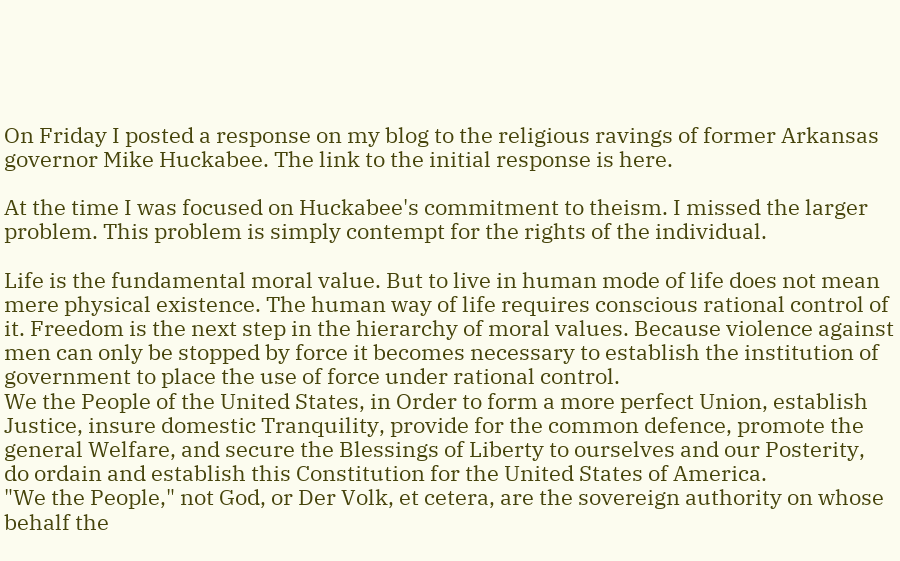On Friday I posted a response on my blog to the religious ravings of former Arkansas governor Mike Huckabee. The link to the initial response is here.

At the time I was focused on Huckabee's commitment to theism. I missed the larger problem. This problem is simply contempt for the rights of the individual.

Life is the fundamental moral value. But to live in human mode of life does not mean mere physical existence. The human way of life requires conscious rational control of it. Freedom is the next step in the hierarchy of moral values. Because violence against men can only be stopped by force it becomes necessary to establish the institution of government to place the use of force under rational control.
We the People of the United States, in Order to form a more perfect Union, establish Justice, insure domestic Tranquility, provide for the common defence, promote the general Welfare, and secure the Blessings of Liberty to ourselves and our Posterity, do ordain and establish this Constitution for the United States of America.
"We the People," not God, or Der Volk, et cetera, are the sovereign authority on whose behalf the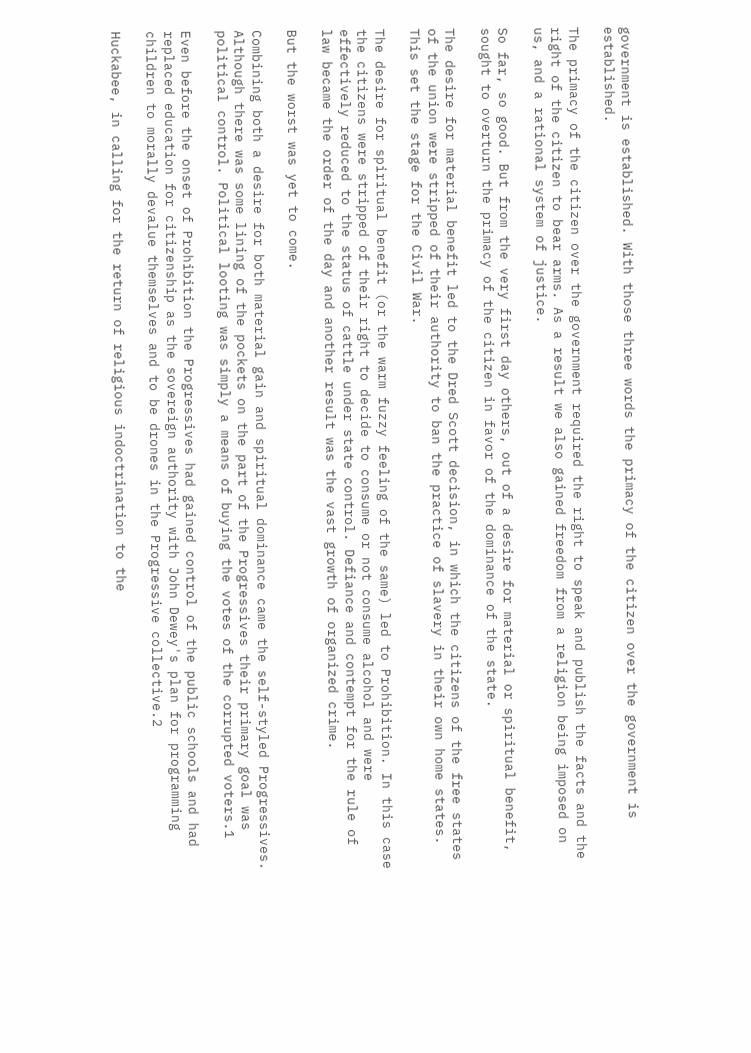government is established. With those three words the primacy of the citizen over the government is established.

The primacy of the citizen over the government required the right to speak and publish the facts and the right of the citizen to bear arms. As a result we also gained freedom from a religion being imposed on us, and a rational system of justice.

So far, so good. But from the very first day others, out of a desire for material or spiritual benefit, sought to overturn the primacy of the citizen in favor of the dominance of the state.

The desire for material benefit led to the Dred Scott decision, in which the citizens of the free states of the union were stripped of their authority to ban the practice of slavery in their own home states. This set the stage for the Civil War.

The desire for spiritual benefit (or the warm fuzzy feeling of the same) led to Prohibition. In this case the citizens were stripped of their right to decide to consume or not consume alcohol and were effectively reduced to the status of cattle under state control. Defiance and contempt for the rule of law became the order of the day and another result was the vast growth of organized crime.

But the worst was yet to come.

Combining both a desire for both material gain and spiritual dominance came the self-styled Progressives. Although there was some lining of the pockets on the part of the Progressives their primary goal was political control. Political looting was simply a means of buying the votes of the corrupted voters.1

Even before the onset of Prohibition the Progressives had gained control of the public schools and had replaced education for citizenship as the sovereign authority with John Dewey's plan for programming children to morally devalue themselves and to be drones in the Progressive collective.2

Huckabee, in calling for the return of religious indoctrination to the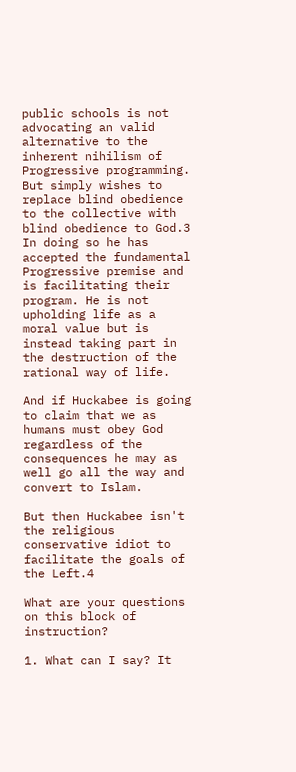public schools is not advocating an valid alternative to the inherent nihilism of Progressive programming. But simply wishes to replace blind obedience to the collective with blind obedience to God.3 In doing so he has accepted the fundamental Progressive premise and is facilitating their program. He is not upholding life as a moral value but is instead taking part in the destruction of the rational way of life.

And if Huckabee is going to claim that we as humans must obey God regardless of the consequences he may as well go all the way and convert to Islam.

But then Huckabee isn't the religious conservative idiot to facilitate the goals of the Left.4

What are your questions on this block of instruction?

1. What can I say? It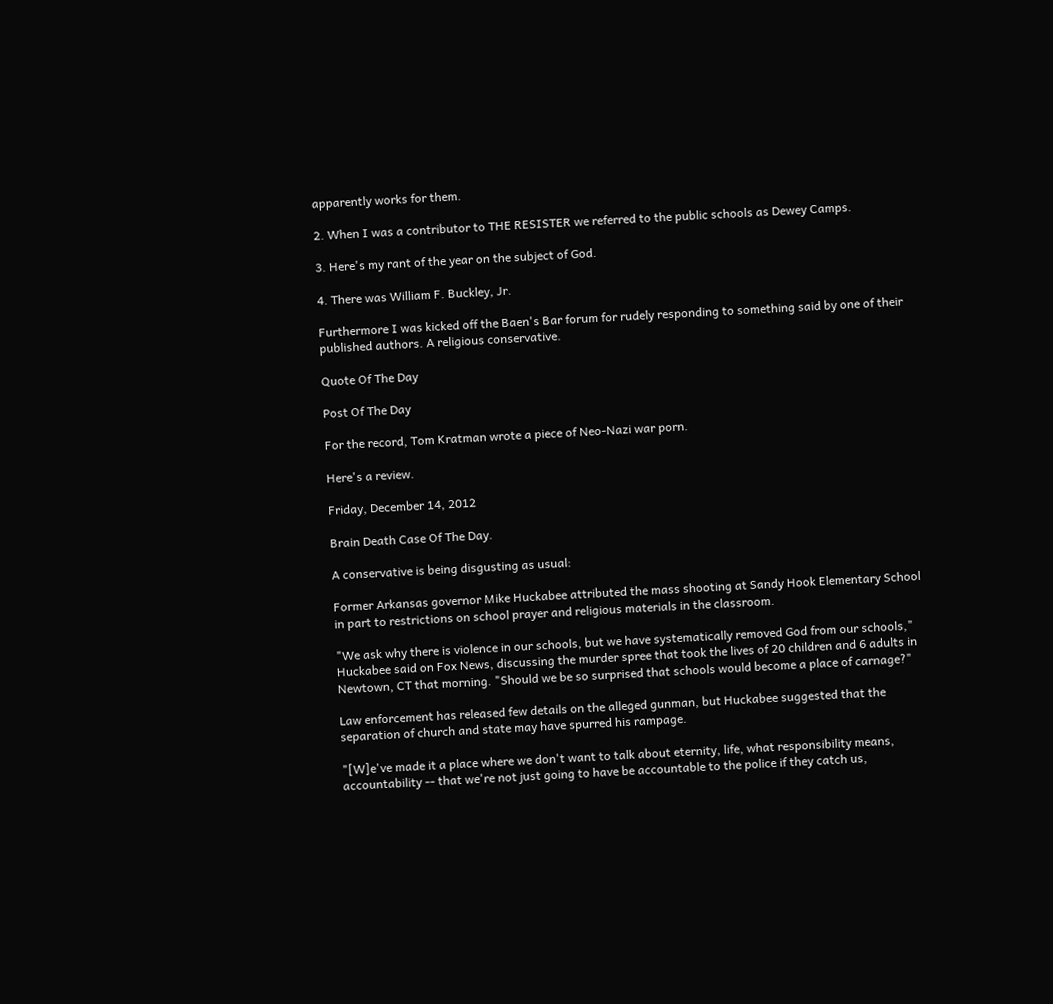apparently works for them.

2. When I was a contributor to THE RESISTER we referred to the public schools as Dewey Camps.

3. Here's my rant of the year on the subject of God.

4. There was William F. Buckley, Jr.

Furthermore I was kicked off the Baen's Bar forum for rudely responding to something said by one of their published authors. A religious conservative.

Quote Of The Day

Post Of The Day

For the record, Tom Kratman wrote a piece of Neo-Nazi war porn.

Here's a review.

Friday, December 14, 2012

Brain Death Case Of The Day.

A conservative is being disgusting as usual:

Former Arkansas governor Mike Huckabee attributed the mass shooting at Sandy Hook Elementary School in part to restrictions on school prayer and religious materials in the classroom.

"We ask why there is violence in our schools, but we have systematically removed God from our schools," Huckabee said on Fox News, discussing the murder spree that took the lives of 20 children and 6 adults in Newtown, CT that morning. "Should we be so surprised that schools would become a place of carnage?"

Law enforcement has released few details on the alleged gunman, but Huckabee suggested that the separation of church and state may have spurred his rampage.

"[W]e've made it a place where we don't want to talk about eternity, life, what responsibility means, accountability -- that we're not just going to have be accountable to the police if they catch us,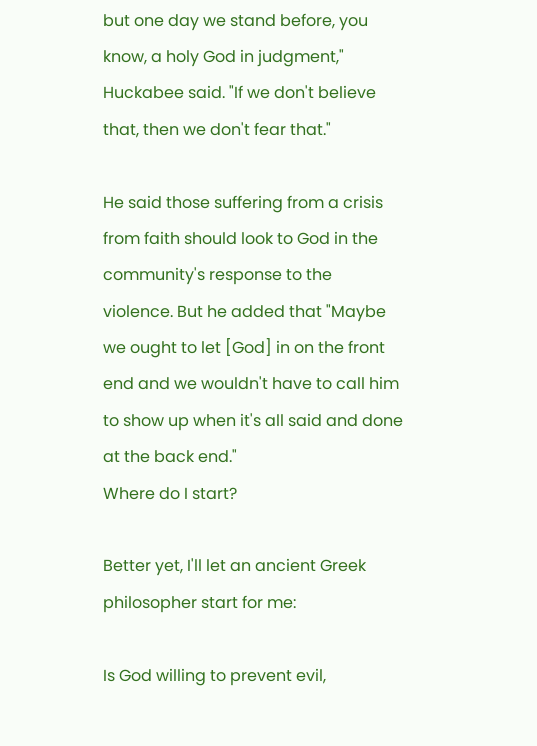but one day we stand before, you know, a holy God in judgment," Huckabee said. "If we don't believe that, then we don't fear that."

He said those suffering from a crisis from faith should look to God in the community's response to the violence. But he added that "Maybe we ought to let [God] in on the front end and we wouldn't have to call him to show up when it's all said and done at the back end."
Where do I start?

Better yet, I'll let an ancient Greek philosopher start for me:

Is God willing to prevent evil,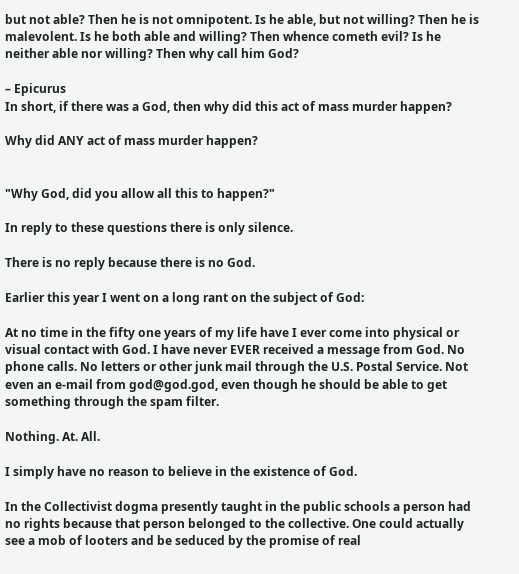but not able? Then he is not omnipotent. Is he able, but not willing? Then he is malevolent. Is he both able and willing? Then whence cometh evil? Is he neither able nor willing? Then why call him God?

– Epicurus
In short, if there was a God, then why did this act of mass murder happen?

Why did ANY act of mass murder happen?


"Why God, did you allow all this to happen?"

In reply to these questions there is only silence.

There is no reply because there is no God.

Earlier this year I went on a long rant on the subject of God:

At no time in the fifty one years of my life have I ever come into physical or visual contact with God. I have never EVER received a message from God. No phone calls. No letters or other junk mail through the U.S. Postal Service. Not even an e-mail from god@god.god, even though he should be able to get something through the spam filter.

Nothing. At. All.

I simply have no reason to believe in the existence of God.

In the Collectivist dogma presently taught in the public schools a person had no rights because that person belonged to the collective. One could actually see a mob of looters and be seduced by the promise of real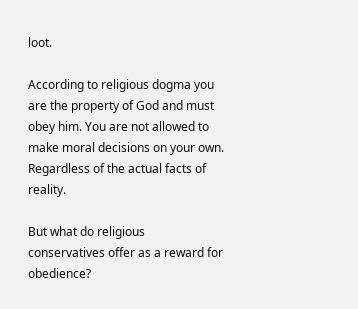loot.

According to religious dogma you are the property of God and must obey him. You are not allowed to make moral decisions on your own. Regardless of the actual facts of reality.

But what do religious conservatives offer as a reward for obedience?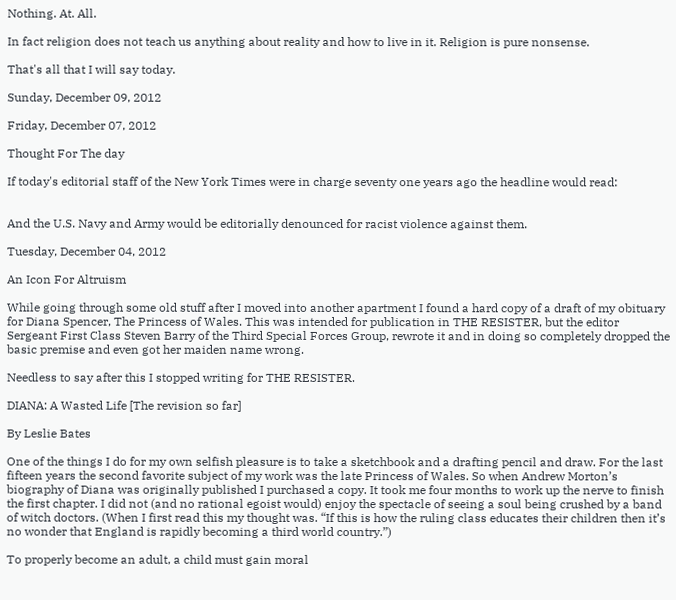Nothing. At. All.

In fact religion does not teach us anything about reality and how to live in it. Religion is pure nonsense.

That's all that I will say today.

Sunday, December 09, 2012

Friday, December 07, 2012

Thought For The day

If today's editorial staff of the New York Times were in charge seventy one years ago the headline would read:


And the U.S. Navy and Army would be editorially denounced for racist violence against them.

Tuesday, December 04, 2012

An Icon For Altruism

While going through some old stuff after I moved into another apartment I found a hard copy of a draft of my obituary for Diana Spencer, The Princess of Wales. This was intended for publication in THE RESISTER, but the editor Sergeant First Class Steven Barry of the Third Special Forces Group, rewrote it and in doing so completely dropped the basic premise and even got her maiden name wrong.

Needless to say after this I stopped writing for THE RESISTER.

DIANA: A Wasted Life [The revision so far]

By Leslie Bates

One of the things I do for my own selfish pleasure is to take a sketchbook and a drafting pencil and draw. For the last fifteen years the second favorite subject of my work was the late Princess of Wales. So when Andrew Morton’s biography of Diana was originally published I purchased a copy. It took me four months to work up the nerve to finish the first chapter. I did not (and no rational egoist would) enjoy the spectacle of seeing a soul being crushed by a band of witch doctors. (When I first read this my thought was. “If this is how the ruling class educates their children then it’s no wonder that England is rapidly becoming a third world country.”)

To properly become an adult, a child must gain moral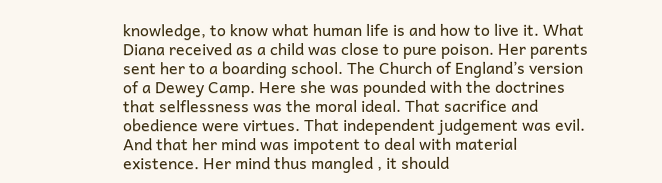knowledge, to know what human life is and how to live it. What Diana received as a child was close to pure poison. Her parents sent her to a boarding school. The Church of England’s version of a Dewey Camp. Here she was pounded with the doctrines that selflessness was the moral ideal. That sacrifice and obedience were virtues. That independent judgement was evil. And that her mind was impotent to deal with material existence. Her mind thus mangled , it should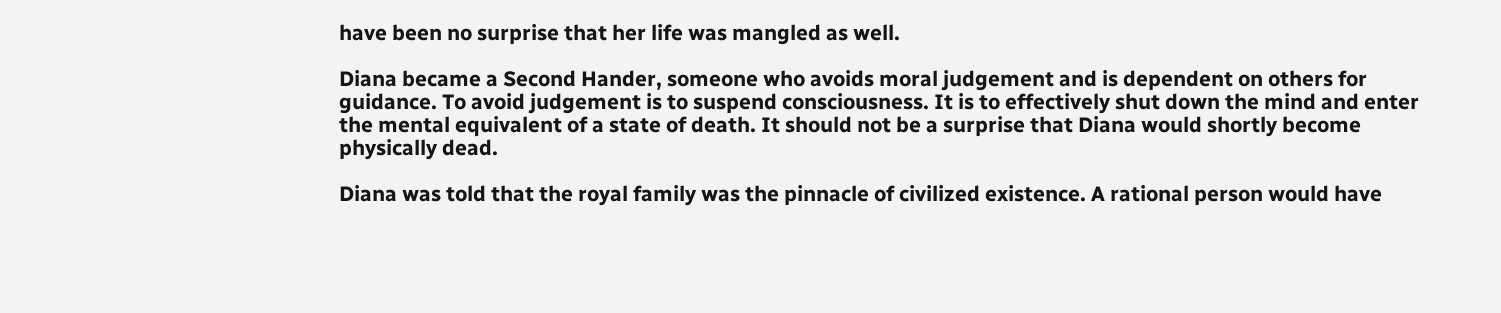have been no surprise that her life was mangled as well.

Diana became a Second Hander, someone who avoids moral judgement and is dependent on others for guidance. To avoid judgement is to suspend consciousness. It is to effectively shut down the mind and enter the mental equivalent of a state of death. It should not be a surprise that Diana would shortly become physically dead.

Diana was told that the royal family was the pinnacle of civilized existence. A rational person would have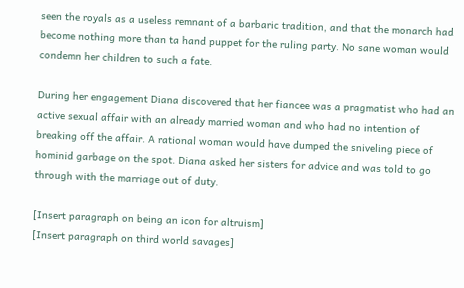seen the royals as a useless remnant of a barbaric tradition, and that the monarch had become nothing more than ta hand puppet for the ruling party. No sane woman would condemn her children to such a fate.

During her engagement Diana discovered that her fiancee was a pragmatist who had an active sexual affair with an already married woman and who had no intention of breaking off the affair. A rational woman would have dumped the sniveling piece of hominid garbage on the spot. Diana asked her sisters for advice and was told to go through with the marriage out of duty.

[Insert paragraph on being an icon for altruism]
[Insert paragraph on third world savages]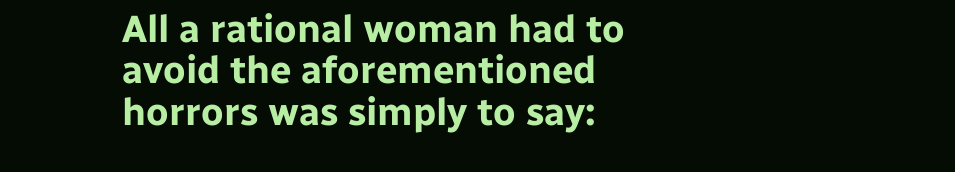All a rational woman had to avoid the aforementioned horrors was simply to say: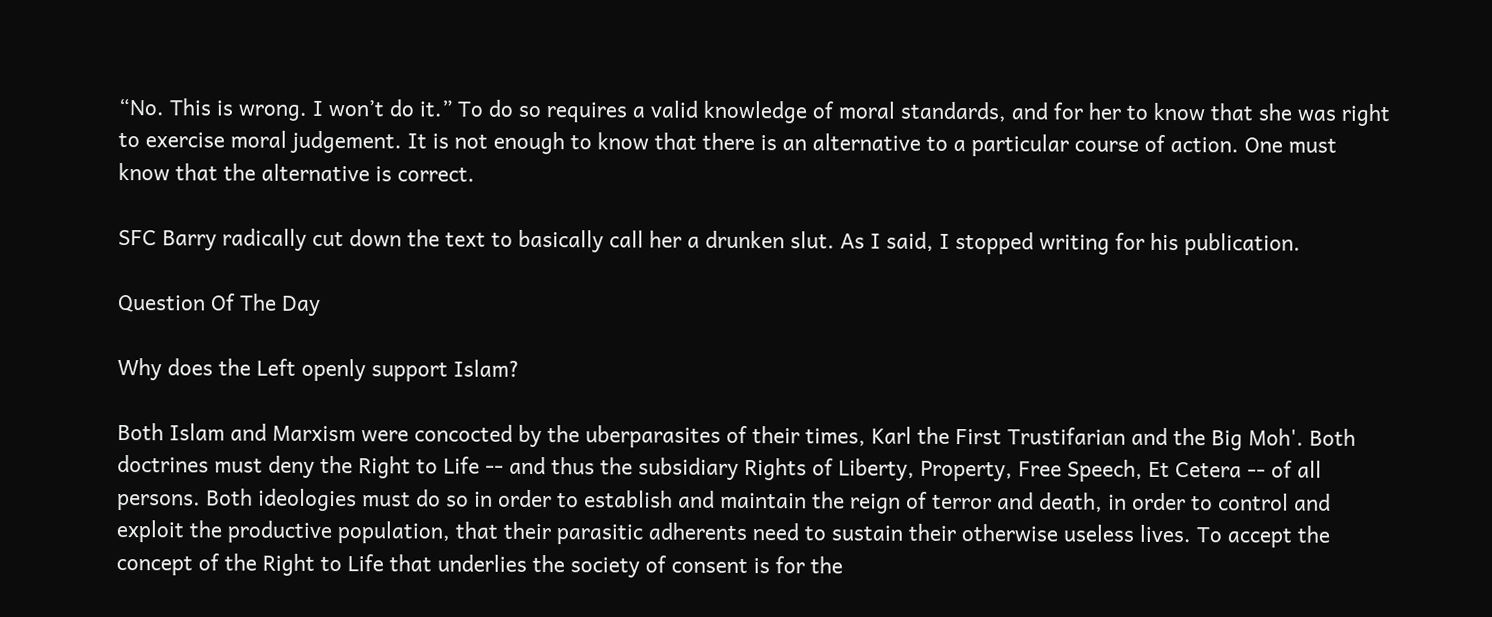“No. This is wrong. I won’t do it.” To do so requires a valid knowledge of moral standards, and for her to know that she was right to exercise moral judgement. It is not enough to know that there is an alternative to a particular course of action. One must know that the alternative is correct.

SFC Barry radically cut down the text to basically call her a drunken slut. As I said, I stopped writing for his publication.

Question Of The Day

Why does the Left openly support Islam?

Both Islam and Marxism were concocted by the uberparasites of their times, Karl the First Trustifarian and the Big Moh'. Both doctrines must deny the Right to Life -- and thus the subsidiary Rights of Liberty, Property, Free Speech, Et Cetera -- of all persons. Both ideologies must do so in order to establish and maintain the reign of terror and death, in order to control and exploit the productive population, that their parasitic adherents need to sustain their otherwise useless lives. To accept the concept of the Right to Life that underlies the society of consent is for the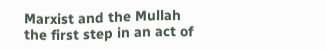Marxist and the Mullah the first step in an act of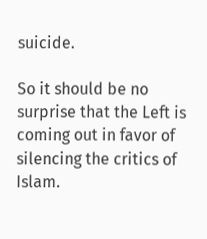suicide.

So it should be no surprise that the Left is coming out in favor of silencing the critics of Islam.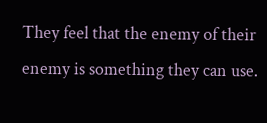They feel that the enemy of their enemy is something they can use.